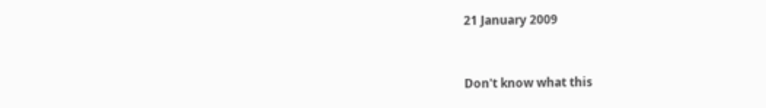21 January 2009


Don't know what this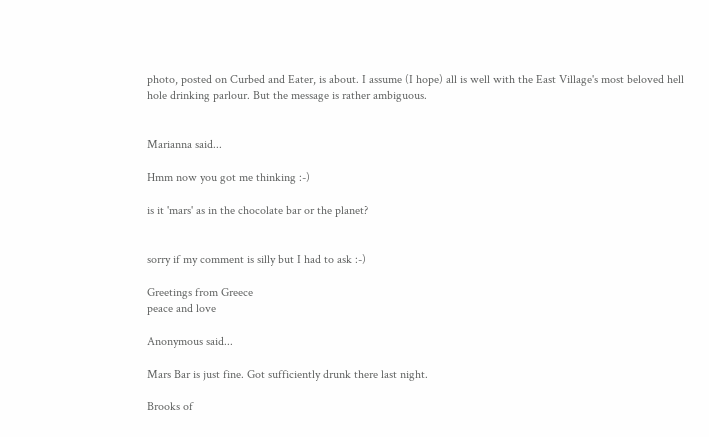photo, posted on Curbed and Eater, is about. I assume (I hope) all is well with the East Village's most beloved hell hole drinking parlour. But the message is rather ambiguous.


Marianna said...

Hmm now you got me thinking :-)

is it 'mars' as in the chocolate bar or the planet?


sorry if my comment is silly but I had to ask :-)

Greetings from Greece
peace and love

Anonymous said...

Mars Bar is just fine. Got sufficiently drunk there last night.

Brooks of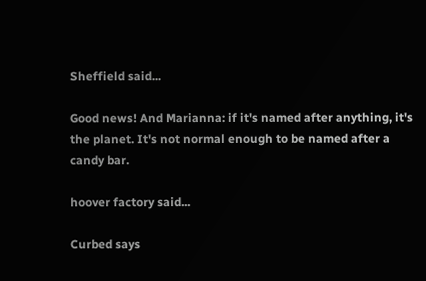Sheffield said...

Good news! And Marianna: if it's named after anything, it's the planet. It's not normal enough to be named after a candy bar.

hoover factory said...

Curbed says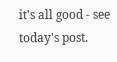it's all good - see today's post.